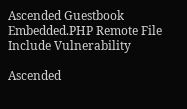Ascended Guestbook Embedded.PHP Remote File Include Vulnerability

Ascended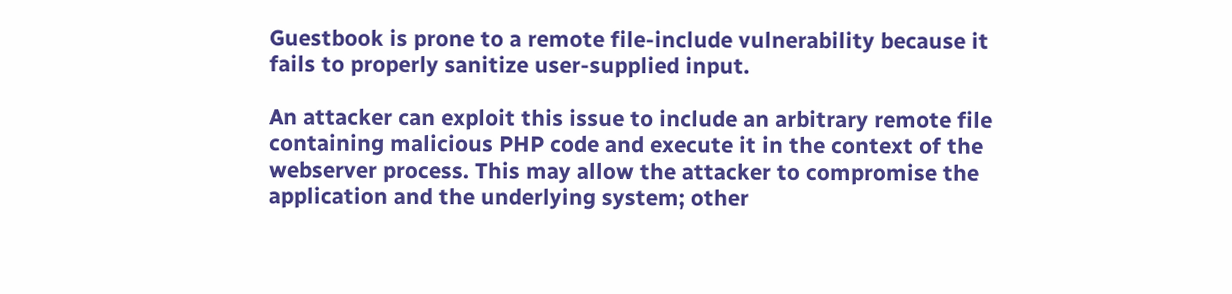Guestbook is prone to a remote file-include vulnerability because it fails to properly sanitize user-supplied input.

An attacker can exploit this issue to include an arbitrary remote file containing malicious PHP code and execute it in the context of the webserver process. This may allow the attacker to compromise the application and the underlying system; other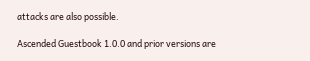attacks are also possible.

Ascended Guestbook 1.0.0 and prior versions are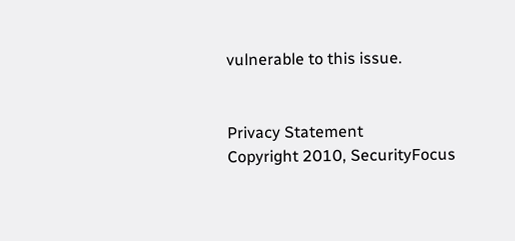vulnerable to this issue.


Privacy Statement
Copyright 2010, SecurityFocus